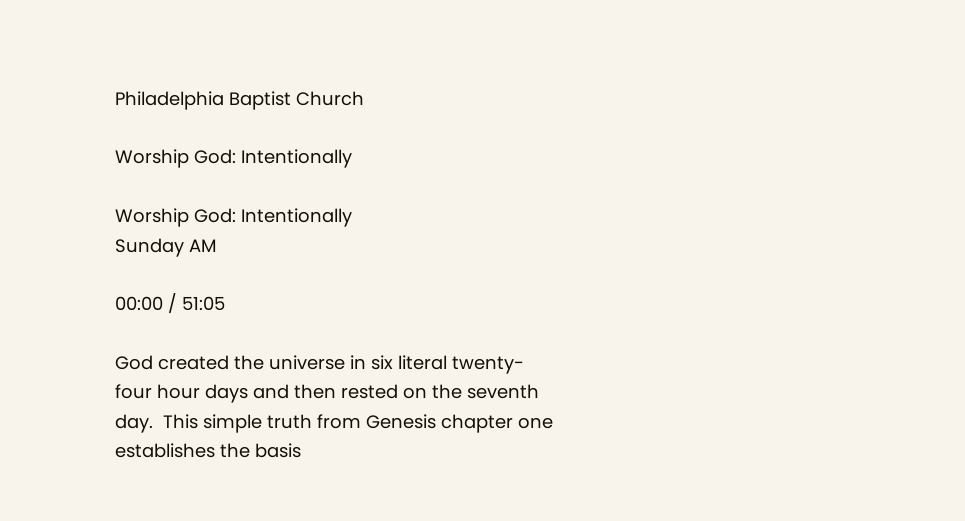Philadelphia Baptist Church

Worship God: Intentionally

Worship God: Intentionally
Sunday AM

00:00 / 51:05

God created the universe in six literal twenty-four hour days and then rested on the seventh day.  This simple truth from Genesis chapter one establishes the basis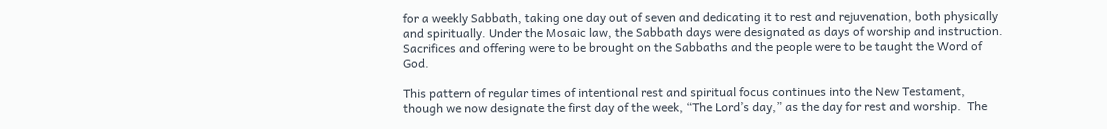for a weekly Sabbath, taking one day out of seven and dedicating it to rest and rejuvenation, both physically and spiritually. Under the Mosaic law, the Sabbath days were designated as days of worship and instruction.  Sacrifices and offering were to be brought on the Sabbaths and the people were to be taught the Word of God.

This pattern of regular times of intentional rest and spiritual focus continues into the New Testament, though we now designate the first day of the week, “The Lord’s day,” as the day for rest and worship.  The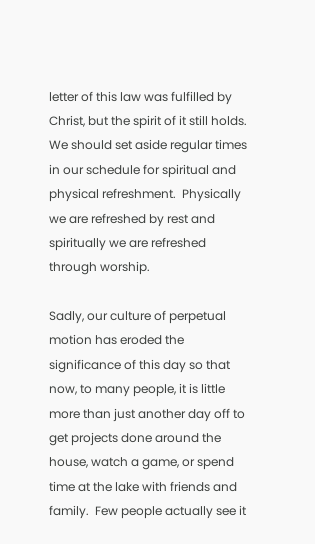letter of this law was fulfilled by Christ, but the spirit of it still holds.  We should set aside regular times in our schedule for spiritual and physical refreshment.  Physically we are refreshed by rest and spiritually we are refreshed through worship.

Sadly, our culture of perpetual motion has eroded the significance of this day so that now, to many people, it is little more than just another day off to get projects done around the house, watch a game, or spend time at the lake with friends and family.  Few people actually see it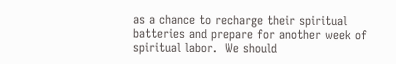as a chance to recharge their spiritual batteries and prepare for another week of spiritual labor.  We should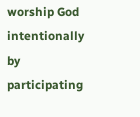worship God intentionally by participating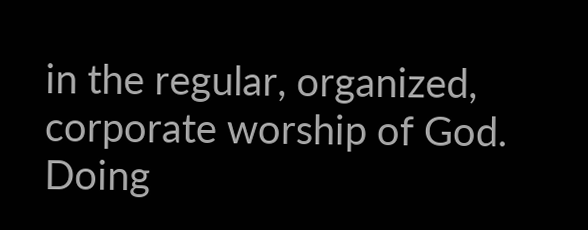in the regular, organized, corporate worship of God.  Doing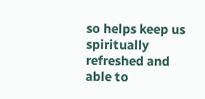so helps keep us spiritually refreshed and able to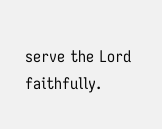serve the Lord faithfully.